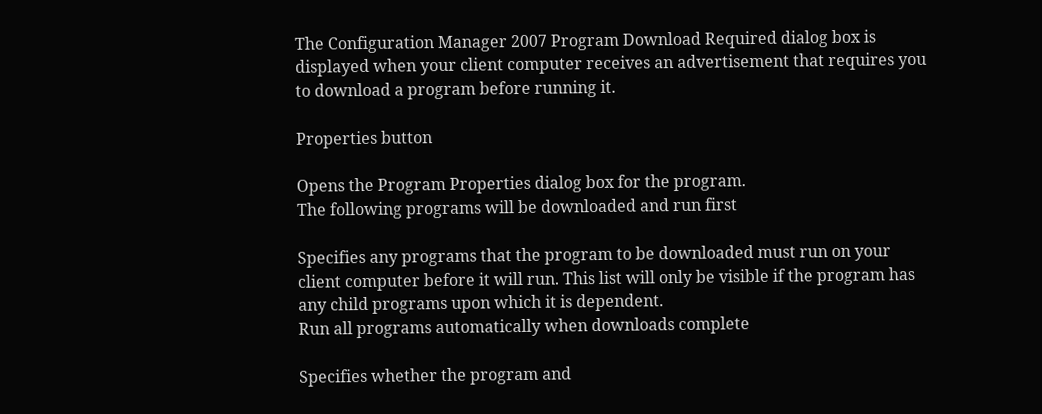The Configuration Manager 2007 Program Download Required dialog box is displayed when your client computer receives an advertisement that requires you to download a program before running it.

Properties button

Opens the Program Properties dialog box for the program.
The following programs will be downloaded and run first

Specifies any programs that the program to be downloaded must run on your client computer before it will run. This list will only be visible if the program has any child programs upon which it is dependent.
Run all programs automatically when downloads complete

Specifies whether the program and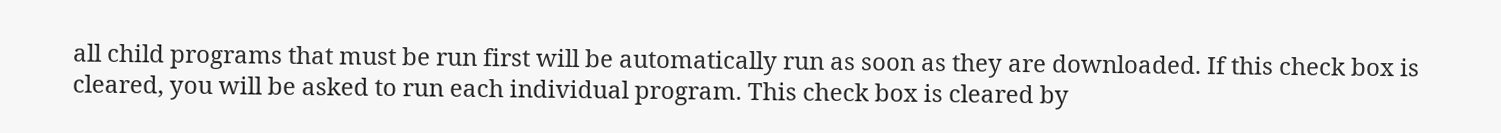all child programs that must be run first will be automatically run as soon as they are downloaded. If this check box is cleared, you will be asked to run each individual program. This check box is cleared by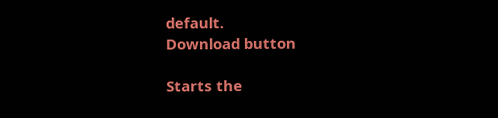default.
Download button

Starts the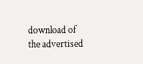download of the advertised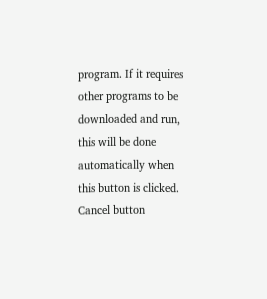program. If it requires other programs to be downloaded and run, this will be done automatically when this button is clicked.
Cancel button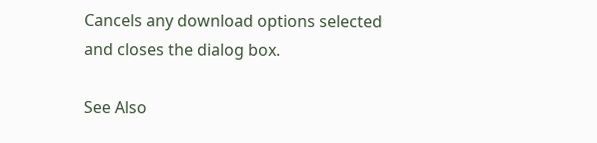Cancels any download options selected and closes the dialog box.

See Also